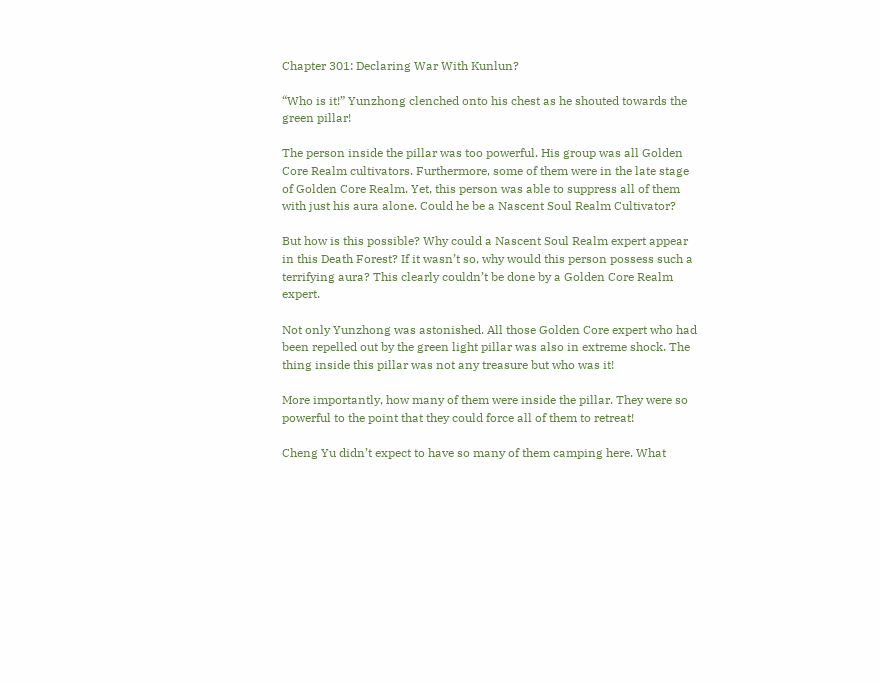Chapter 301: Declaring War With Kunlun?

“Who is it!” Yunzhong clenched onto his chest as he shouted towards the green pillar!

The person inside the pillar was too powerful. His group was all Golden Core Realm cultivators. Furthermore, some of them were in the late stage of Golden Core Realm. Yet, this person was able to suppress all of them with just his aura alone. Could he be a Nascent Soul Realm Cultivator?

But how is this possible? Why could a Nascent Soul Realm expert appear in this Death Forest? If it wasn’t so, why would this person possess such a terrifying aura? This clearly couldn’t be done by a Golden Core Realm expert.

Not only Yunzhong was astonished. All those Golden Core expert who had been repelled out by the green light pillar was also in extreme shock. The thing inside this pillar was not any treasure but who was it!

More importantly, how many of them were inside the pillar. They were so powerful to the point that they could force all of them to retreat!

Cheng Yu didn’t expect to have so many of them camping here. What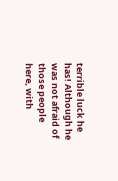terrible luck he has! Although he was not afraid of those people here, with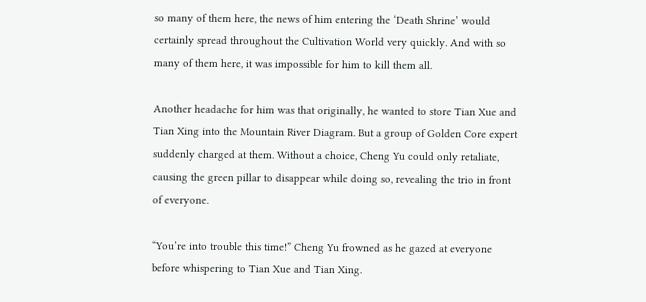so many of them here, the news of him entering the ‘Death Shrine’ would certainly spread throughout the Cultivation World very quickly. And with so many of them here, it was impossible for him to kill them all.

Another headache for him was that originally, he wanted to store Tian Xue and Tian Xing into the Mountain River Diagram. But a group of Golden Core expert suddenly charged at them. Without a choice, Cheng Yu could only retaliate, causing the green pillar to disappear while doing so, revealing the trio in front of everyone.

“You’re into trouble this time!” Cheng Yu frowned as he gazed at everyone before whispering to Tian Xue and Tian Xing.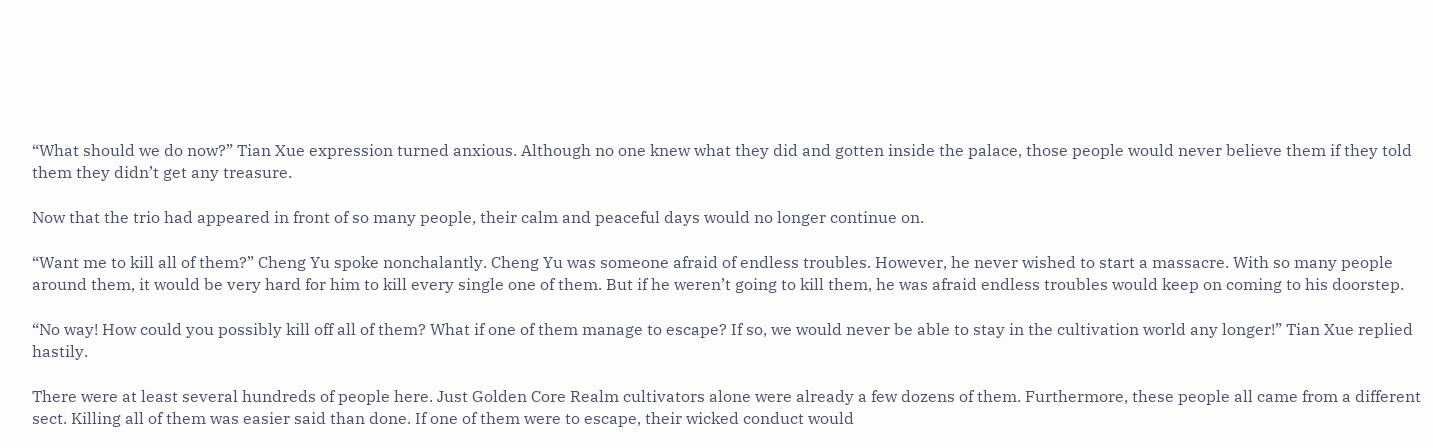“What should we do now?” Tian Xue expression turned anxious. Although no one knew what they did and gotten inside the palace, those people would never believe them if they told them they didn’t get any treasure.

Now that the trio had appeared in front of so many people, their calm and peaceful days would no longer continue on.

“Want me to kill all of them?” Cheng Yu spoke nonchalantly. Cheng Yu was someone afraid of endless troubles. However, he never wished to start a massacre. With so many people around them, it would be very hard for him to kill every single one of them. But if he weren’t going to kill them, he was afraid endless troubles would keep on coming to his doorstep.

“No way! How could you possibly kill off all of them? What if one of them manage to escape? If so, we would never be able to stay in the cultivation world any longer!” Tian Xue replied hastily.

There were at least several hundreds of people here. Just Golden Core Realm cultivators alone were already a few dozens of them. Furthermore, these people all came from a different sect. Killing all of them was easier said than done. If one of them were to escape, their wicked conduct would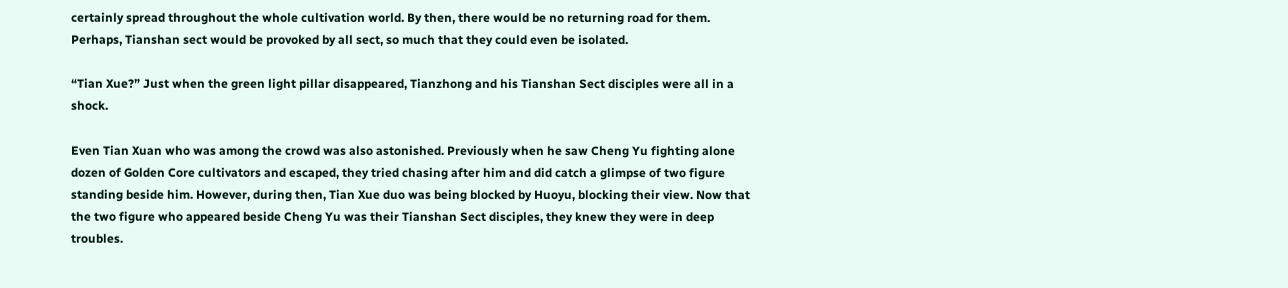certainly spread throughout the whole cultivation world. By then, there would be no returning road for them. Perhaps, Tianshan sect would be provoked by all sect, so much that they could even be isolated.

“Tian Xue?” Just when the green light pillar disappeared, Tianzhong and his Tianshan Sect disciples were all in a shock.

Even Tian Xuan who was among the crowd was also astonished. Previously when he saw Cheng Yu fighting alone dozen of Golden Core cultivators and escaped, they tried chasing after him and did catch a glimpse of two figure standing beside him. However, during then, Tian Xue duo was being blocked by Huoyu, blocking their view. Now that the two figure who appeared beside Cheng Yu was their Tianshan Sect disciples, they knew they were in deep troubles.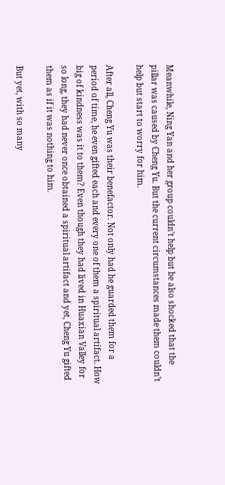Meanwhile, Ning Yan and her group couldn’t help but be also shocked that the pillar was caused by Cheng Yu. But the current circumstances made them couldn’t help but start to worry for him.

After all, Cheng Yu was their benefactor. Not only had he guarded them for a period of time, he even gifted each and every one of them a spiritual artifact. How big of kindness was it to them? Even though they had lived in Huaxian Valley for so long, they had never once obtained a spiritual artifact and yet, Cheng Yu gifted them as if it was nothing to him.

But yet, with so many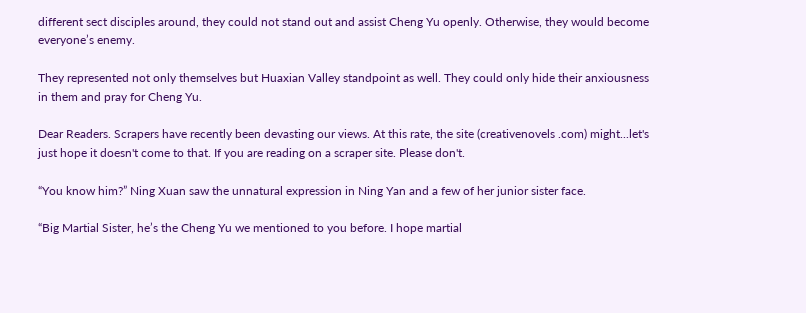different sect disciples around, they could not stand out and assist Cheng Yu openly. Otherwise, they would become everyone’s enemy.

They represented not only themselves but Huaxian Valley standpoint as well. They could only hide their anxiousness in them and pray for Cheng Yu.

Dear Readers. Scrapers have recently been devasting our views. At this rate, the site (creativenovels .com) might...let's just hope it doesn't come to that. If you are reading on a scraper site. Please don't.

“You know him?” Ning Xuan saw the unnatural expression in Ning Yan and a few of her junior sister face.

“Big Martial Sister, he’s the Cheng Yu we mentioned to you before. I hope martial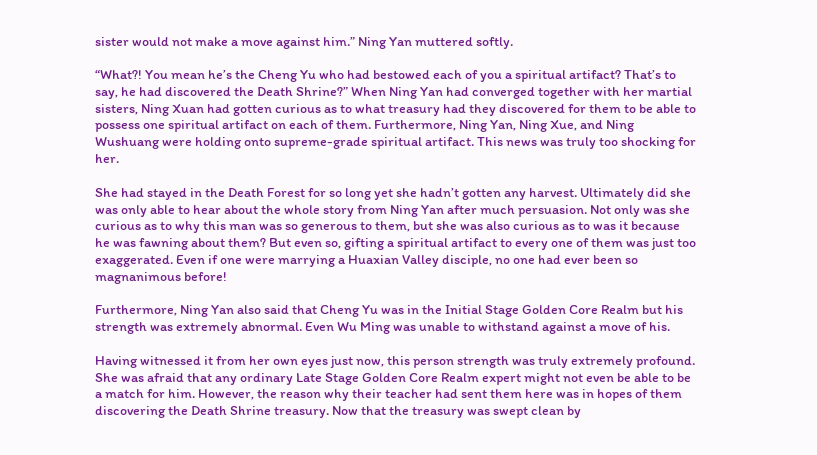sister would not make a move against him.” Ning Yan muttered softly.

“What?! You mean he’s the Cheng Yu who had bestowed each of you a spiritual artifact? That’s to say, he had discovered the Death Shrine?” When Ning Yan had converged together with her martial sisters, Ning Xuan had gotten curious as to what treasury had they discovered for them to be able to possess one spiritual artifact on each of them. Furthermore, Ning Yan, Ning Xue, and Ning Wushuang were holding onto supreme-grade spiritual artifact. This news was truly too shocking for her.

She had stayed in the Death Forest for so long yet she hadn’t gotten any harvest. Ultimately did she was only able to hear about the whole story from Ning Yan after much persuasion. Not only was she curious as to why this man was so generous to them, but she was also curious as to was it because he was fawning about them? But even so, gifting a spiritual artifact to every one of them was just too exaggerated. Even if one were marrying a Huaxian Valley disciple, no one had ever been so magnanimous before!

Furthermore, Ning Yan also said that Cheng Yu was in the Initial Stage Golden Core Realm but his strength was extremely abnormal. Even Wu Ming was unable to withstand against a move of his.

Having witnessed it from her own eyes just now, this person strength was truly extremely profound. She was afraid that any ordinary Late Stage Golden Core Realm expert might not even be able to be a match for him. However, the reason why their teacher had sent them here was in hopes of them discovering the Death Shrine treasury. Now that the treasury was swept clean by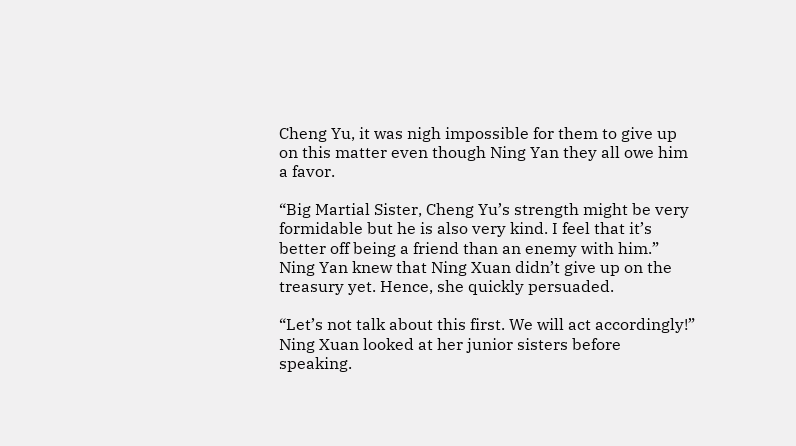Cheng Yu, it was nigh impossible for them to give up on this matter even though Ning Yan they all owe him a favor.

“Big Martial Sister, Cheng Yu’s strength might be very formidable but he is also very kind. I feel that it’s better off being a friend than an enemy with him.” Ning Yan knew that Ning Xuan didn’t give up on the treasury yet. Hence, she quickly persuaded.

“Let’s not talk about this first. We will act accordingly!” Ning Xuan looked at her junior sisters before speaking.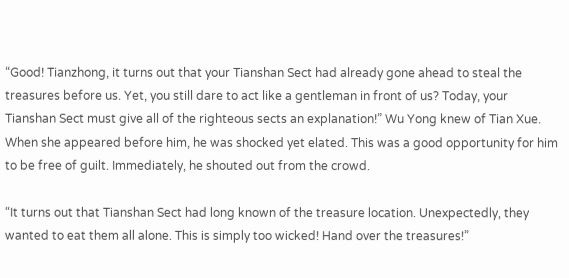“Good! Tianzhong, it turns out that your Tianshan Sect had already gone ahead to steal the treasures before us. Yet, you still dare to act like a gentleman in front of us? Today, your Tianshan Sect must give all of the righteous sects an explanation!” Wu Yong knew of Tian Xue. When she appeared before him, he was shocked yet elated. This was a good opportunity for him to be free of guilt. Immediately, he shouted out from the crowd.

“It turns out that Tianshan Sect had long known of the treasure location. Unexpectedly, they wanted to eat them all alone. This is simply too wicked! Hand over the treasures!”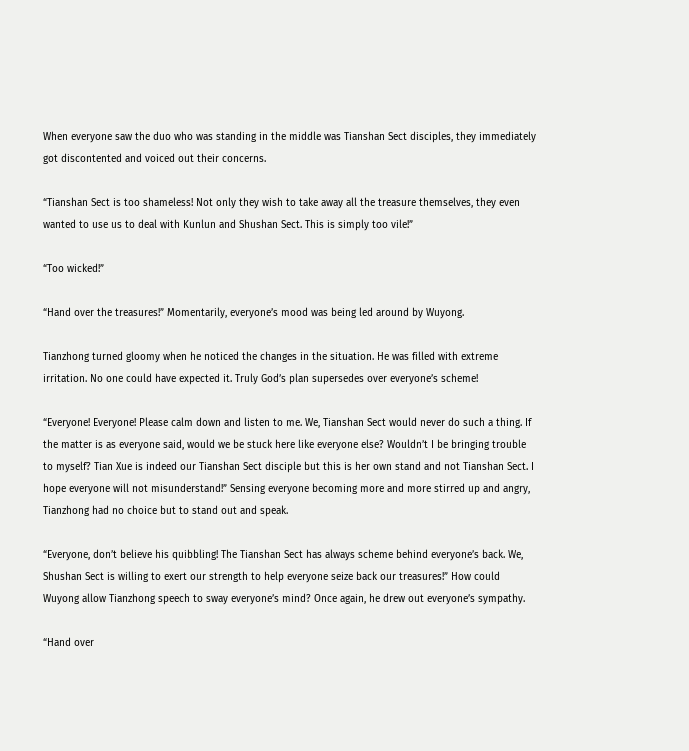When everyone saw the duo who was standing in the middle was Tianshan Sect disciples, they immediately got discontented and voiced out their concerns.

“Tianshan Sect is too shameless! Not only they wish to take away all the treasure themselves, they even wanted to use us to deal with Kunlun and Shushan Sect. This is simply too vile!”

“Too wicked!”

“Hand over the treasures!” Momentarily, everyone’s mood was being led around by Wuyong.

Tianzhong turned gloomy when he noticed the changes in the situation. He was filled with extreme irritation. No one could have expected it. Truly God’s plan supersedes over everyone’s scheme!

“Everyone! Everyone! Please calm down and listen to me. We, Tianshan Sect would never do such a thing. If the matter is as everyone said, would we be stuck here like everyone else? Wouldn’t I be bringing trouble to myself? Tian Xue is indeed our Tianshan Sect disciple but this is her own stand and not Tianshan Sect. I hope everyone will not misunderstand!” Sensing everyone becoming more and more stirred up and angry, Tianzhong had no choice but to stand out and speak.

“Everyone, don’t believe his quibbling! The Tianshan Sect has always scheme behind everyone’s back. We, Shushan Sect is willing to exert our strength to help everyone seize back our treasures!” How could Wuyong allow Tianzhong speech to sway everyone’s mind? Once again, he drew out everyone’s sympathy.

“Hand over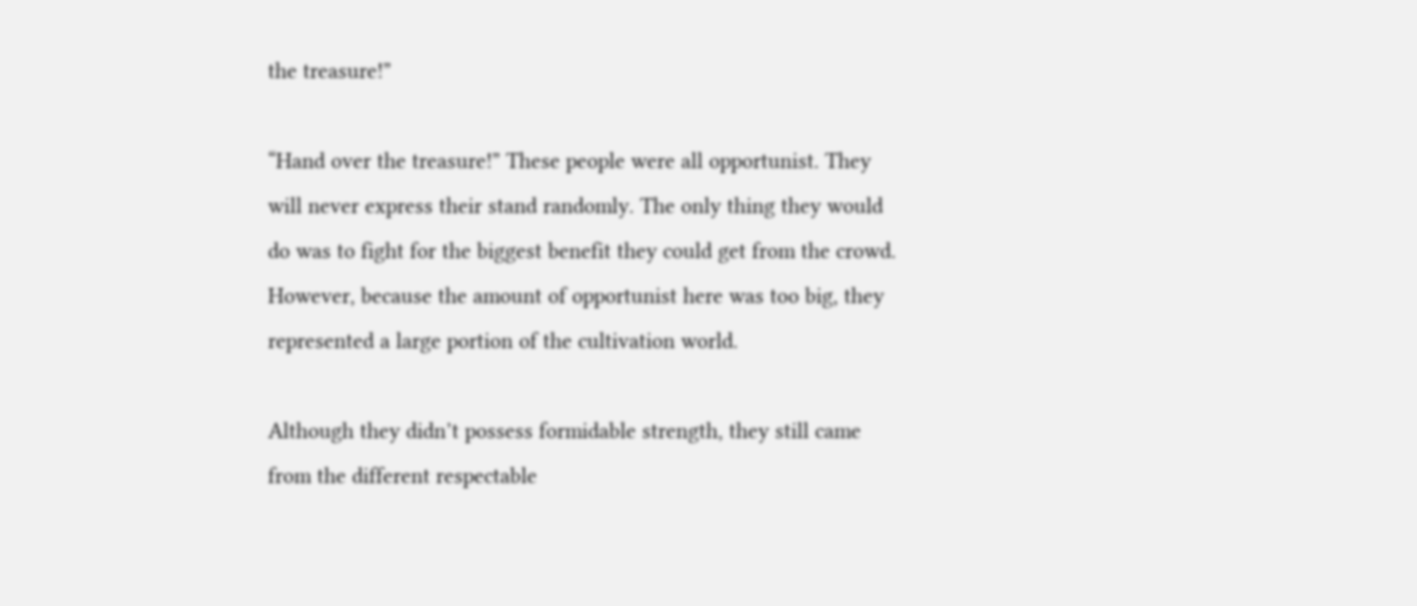the treasure!”

“Hand over the treasure!” These people were all opportunist. They will never express their stand randomly. The only thing they would do was to fight for the biggest benefit they could get from the crowd. However, because the amount of opportunist here was too big, they represented a large portion of the cultivation world.

Although they didn’t possess formidable strength, they still came from the different respectable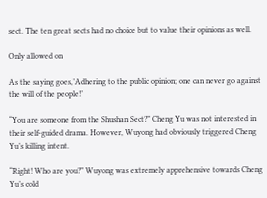sect. The ten great sects had no choice but to value their opinions as well.

Only allowed on

As the saying goes,’Adhering to the public opinion; one can never go against the will of the people!’

“You are someone from the Shushan Sect?” Cheng Yu was not interested in their self-guided drama. However, Wuyong had obviously triggered Cheng Yu’s killing intent.

“Right! Who are you?” Wuyong was extremely apprehensive towards Cheng Yu’s cold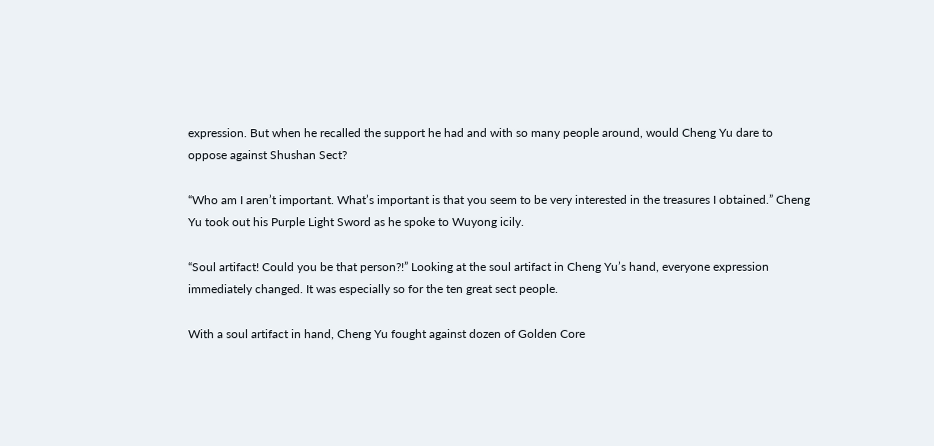expression. But when he recalled the support he had and with so many people around, would Cheng Yu dare to oppose against Shushan Sect?

“Who am I aren’t important. What’s important is that you seem to be very interested in the treasures I obtained.” Cheng Yu took out his Purple Light Sword as he spoke to Wuyong icily.

“Soul artifact! Could you be that person?!” Looking at the soul artifact in Cheng Yu’s hand, everyone expression immediately changed. It was especially so for the ten great sect people.

With a soul artifact in hand, Cheng Yu fought against dozen of Golden Core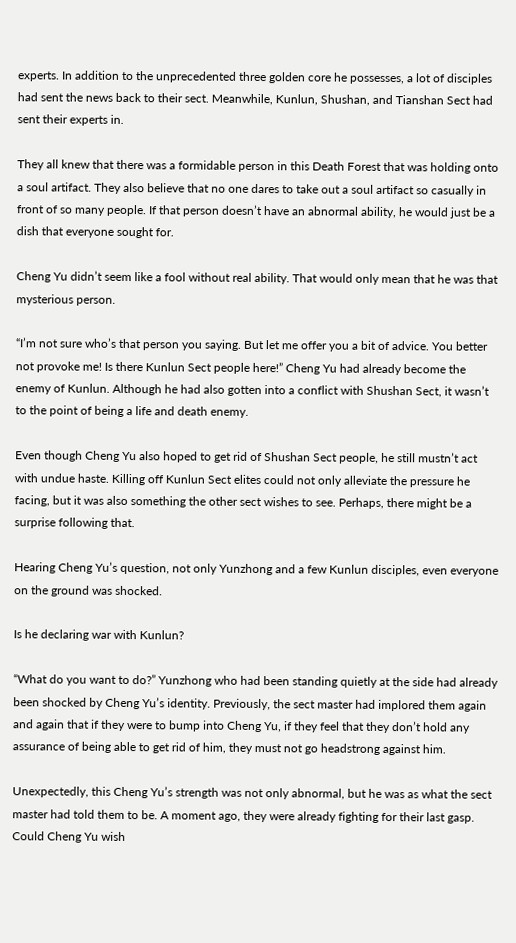experts. In addition to the unprecedented three golden core he possesses, a lot of disciples had sent the news back to their sect. Meanwhile, Kunlun, Shushan, and Tianshan Sect had sent their experts in.

They all knew that there was a formidable person in this Death Forest that was holding onto a soul artifact. They also believe that no one dares to take out a soul artifact so casually in front of so many people. If that person doesn’t have an abnormal ability, he would just be a dish that everyone sought for.

Cheng Yu didn’t seem like a fool without real ability. That would only mean that he was that mysterious person.

“I’m not sure who’s that person you saying. But let me offer you a bit of advice. You better not provoke me! Is there Kunlun Sect people here!” Cheng Yu had already become the enemy of Kunlun. Although he had also gotten into a conflict with Shushan Sect, it wasn’t to the point of being a life and death enemy.

Even though Cheng Yu also hoped to get rid of Shushan Sect people, he still mustn’t act with undue haste. Killing off Kunlun Sect elites could not only alleviate the pressure he facing, but it was also something the other sect wishes to see. Perhaps, there might be a surprise following that.

Hearing Cheng Yu’s question, not only Yunzhong and a few Kunlun disciples, even everyone on the ground was shocked.

Is he declaring war with Kunlun?

“What do you want to do?” Yunzhong who had been standing quietly at the side had already been shocked by Cheng Yu’s identity. Previously, the sect master had implored them again and again that if they were to bump into Cheng Yu, if they feel that they don’t hold any assurance of being able to get rid of him, they must not go headstrong against him.

Unexpectedly, this Cheng Yu’s strength was not only abnormal, but he was as what the sect master had told them to be. A moment ago, they were already fighting for their last gasp. Could Cheng Yu wish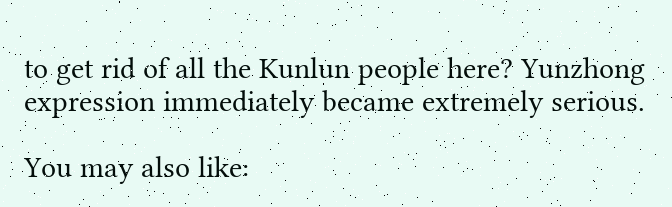to get rid of all the Kunlun people here? Yunzhong expression immediately became extremely serious.

You may also like: